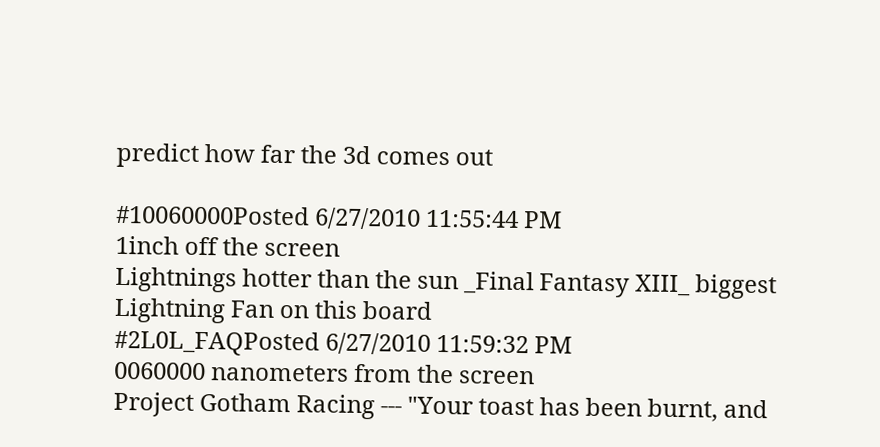predict how far the 3d comes out

#10060000Posted 6/27/2010 11:55:44 PM
1inch off the screen
Lightnings hotter than the sun _Final Fantasy XIII_ biggest Lightning Fan on this board
#2L0L_FAQPosted 6/27/2010 11:59:32 PM
0060000 nanometers from the screen
Project Gotham Racing --- "Your toast has been burnt, and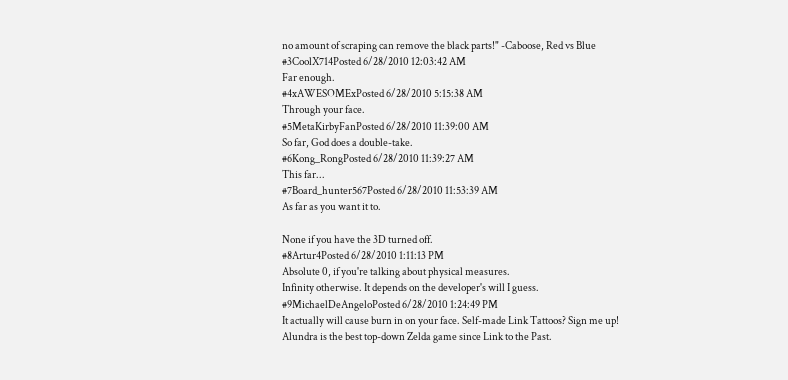no amount of scraping can remove the black parts!" -Caboose, Red vs Blue
#3CoolX714Posted 6/28/2010 12:03:42 AM
Far enough.
#4xAWESOMExPosted 6/28/2010 5:15:38 AM
Through your face.
#5MetaKirbyFanPosted 6/28/2010 11:39:00 AM
So far, God does a double-take.
#6Kong_RongPosted 6/28/2010 11:39:27 AM
This far...
#7Board_hunter567Posted 6/28/2010 11:53:39 AM
As far as you want it to.

None if you have the 3D turned off.
#8Artur4Posted 6/28/2010 1:11:13 PM
Absolute 0, if you're talking about physical measures.
Infinity otherwise. It depends on the developer's will I guess.
#9MichaelDeAngeloPosted 6/28/2010 1:24:49 PM
It actually will cause burn in on your face. Self-made Link Tattoos? Sign me up!
Alundra is the best top-down Zelda game since Link to the Past.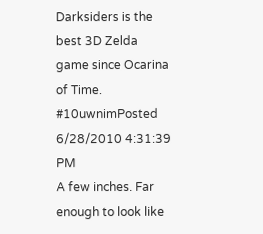Darksiders is the best 3D Zelda game since Ocarina of Time.
#10uwnimPosted 6/28/2010 4:31:39 PM
A few inches. Far enough to look like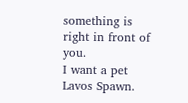something is right in front of you.
I want a pet Lavos Spawn.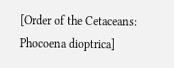[Order of the Cetaceans: Phocoena dioptrica]